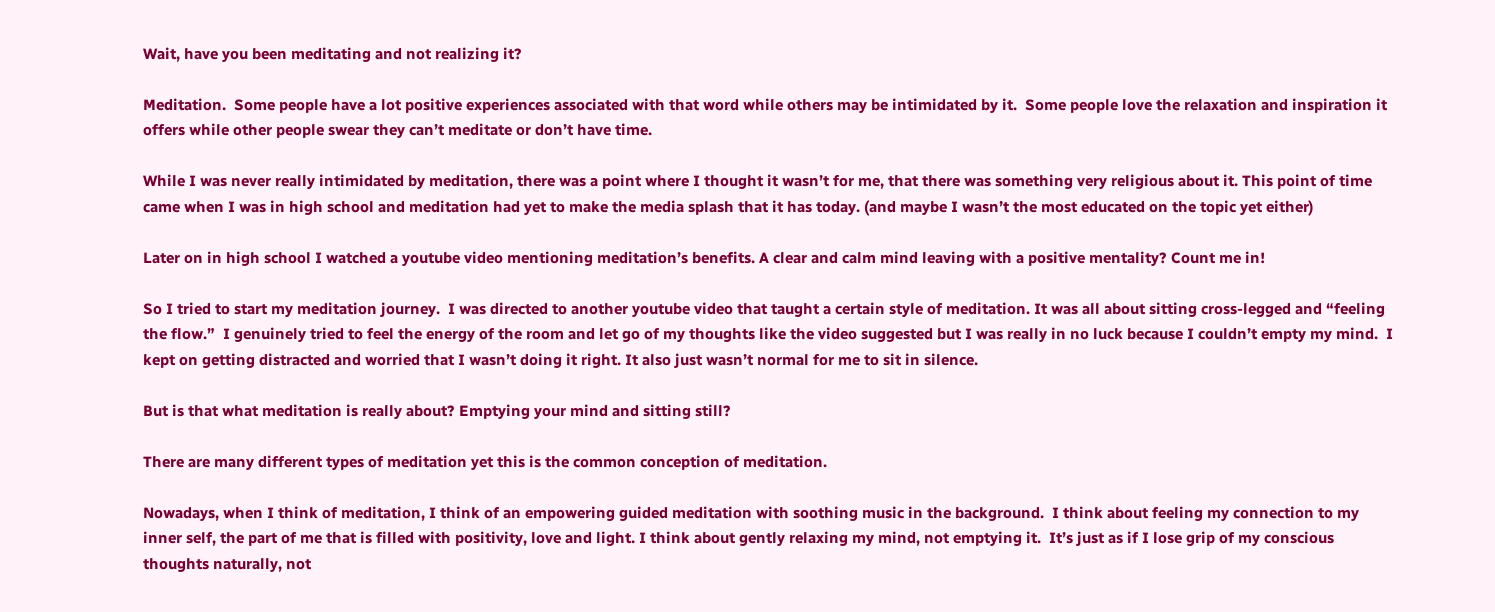Wait, have you been meditating and not realizing it?

Meditation.  Some people have a lot positive experiences associated with that word while others may be intimidated by it.  Some people love the relaxation and inspiration it offers while other people swear they can’t meditate or don’t have time.

While I was never really intimidated by meditation, there was a point where I thought it wasn’t for me, that there was something very religious about it. This point of time came when I was in high school and meditation had yet to make the media splash that it has today. (and maybe I wasn’t the most educated on the topic yet either)

Later on in high school I watched a youtube video mentioning meditation’s benefits. A clear and calm mind leaving with a positive mentality? Count me in!

So I tried to start my meditation journey.  I was directed to another youtube video that taught a certain style of meditation. It was all about sitting cross-legged and “feeling the flow.”  I genuinely tried to feel the energy of the room and let go of my thoughts like the video suggested but I was really in no luck because I couldn’t empty my mind.  I kept on getting distracted and worried that I wasn’t doing it right. It also just wasn’t normal for me to sit in silence.

But is that what meditation is really about? Emptying your mind and sitting still?

There are many different types of meditation yet this is the common conception of meditation.

Nowadays, when I think of meditation, I think of an empowering guided meditation with soothing music in the background.  I think about feeling my connection to my inner self, the part of me that is filled with positivity, love and light. I think about gently relaxing my mind, not emptying it.  It’s just as if I lose grip of my conscious thoughts naturally, not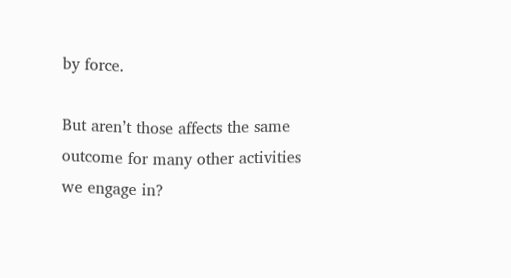by force.

But aren’t those affects the same outcome for many other activities we engage in?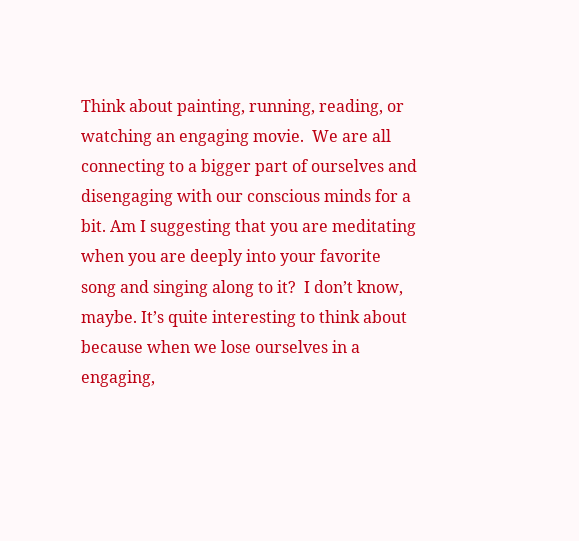Think about painting, running, reading, or watching an engaging movie.  We are all connecting to a bigger part of ourselves and disengaging with our conscious minds for a bit. Am I suggesting that you are meditating when you are deeply into your favorite song and singing along to it?  I don’t know, maybe. It’s quite interesting to think about because when we lose ourselves in a engaging,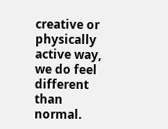creative or physically active way, we do feel different than normal.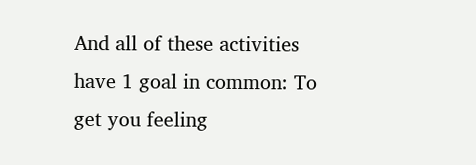And all of these activities have 1 goal in common: To get you feeling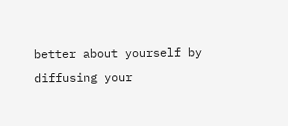better about yourself by diffusing your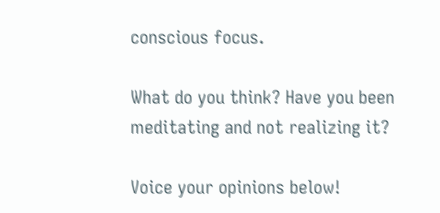conscious focus.

What do you think? Have you been meditating and not realizing it?

Voice your opinions below!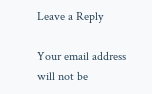Leave a Reply

Your email address will not be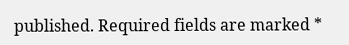published. Required fields are marked *